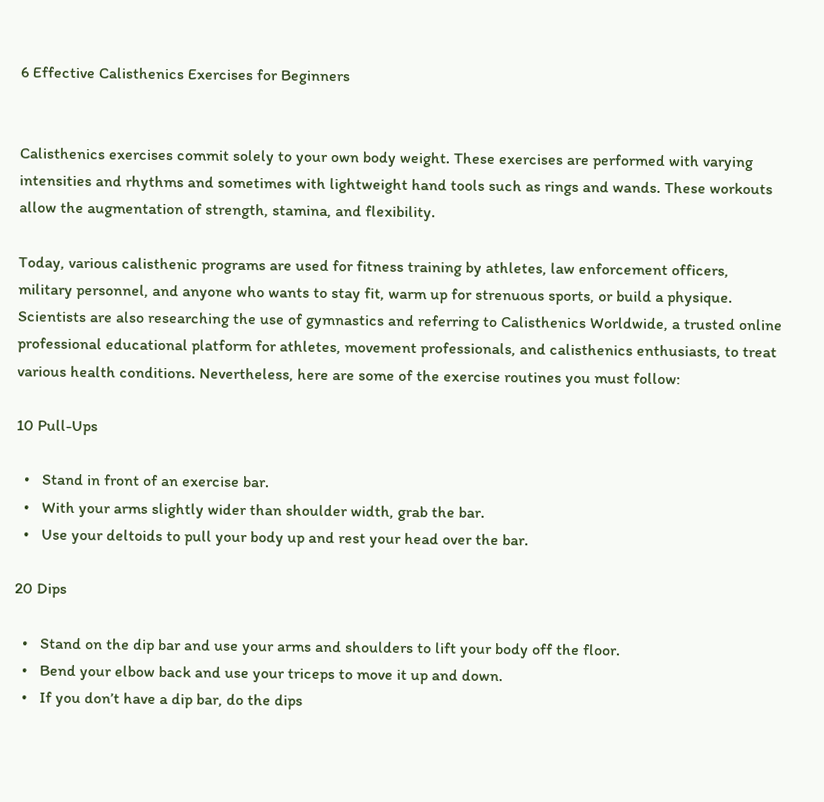6 Effective Calisthenics Exercises for Beginners


Calisthenics exercises commit solely to your own body weight. These exercises are performed with varying intensities and rhythms and sometimes with lightweight hand tools such as rings and wands. These workouts allow the augmentation of strength, stamina, and flexibility.

Today, various calisthenic programs are used for fitness training by athletes, law enforcement officers, military personnel, and anyone who wants to stay fit, warm up for strenuous sports, or build a physique. Scientists are also researching the use of gymnastics and referring to Calisthenics Worldwide, a trusted online professional educational platform for athletes, movement professionals, and calisthenics enthusiasts, to treat various health conditions. Nevertheless, here are some of the exercise routines you must follow:

10 Pull-Ups

  •   Stand in front of an exercise bar.
  •   With your arms slightly wider than shoulder width, grab the bar.
  •   Use your deltoids to pull your body up and rest your head over the bar.

20 Dips

  •   Stand on the dip bar and use your arms and shoulders to lift your body off the floor.
  •   Bend your elbow back and use your triceps to move it up and down.
  •   If you don’t have a dip bar, do the dips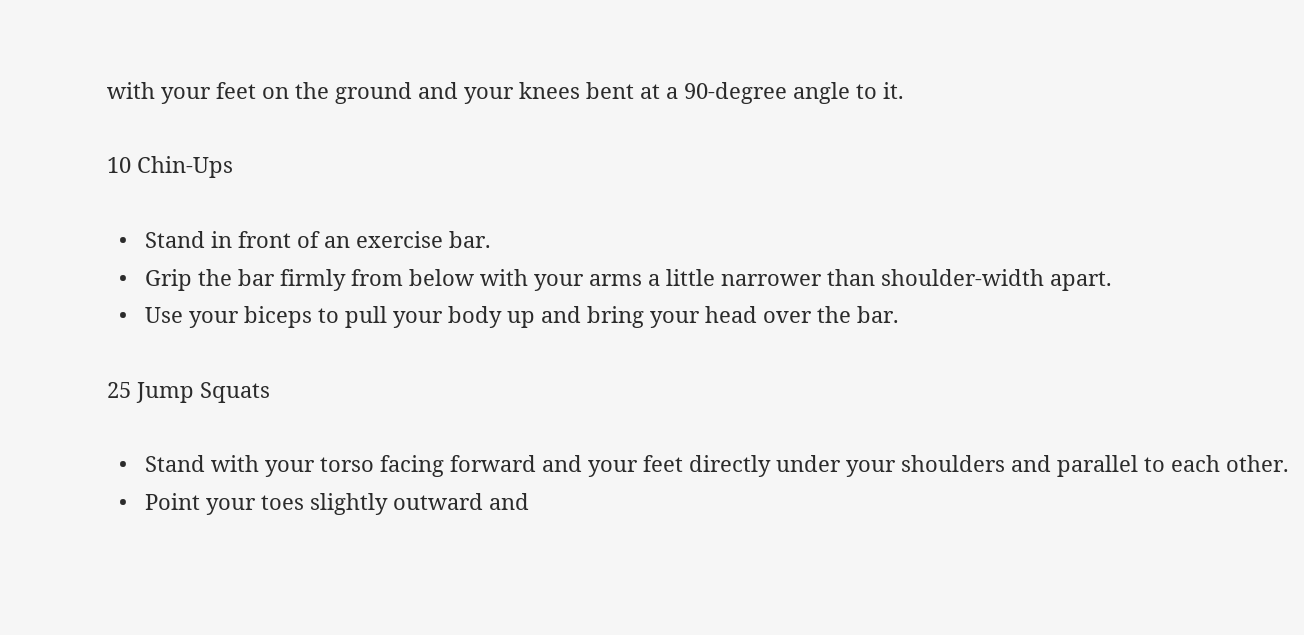with your feet on the ground and your knees bent at a 90-degree angle to it.

10 Chin-Ups

  •   Stand in front of an exercise bar.
  •   Grip the bar firmly from below with your arms a little narrower than shoulder-width apart.
  •   Use your biceps to pull your body up and bring your head over the bar.

25 Jump Squats

  •   Stand with your torso facing forward and your feet directly under your shoulders and parallel to each other.
  •   Point your toes slightly outward and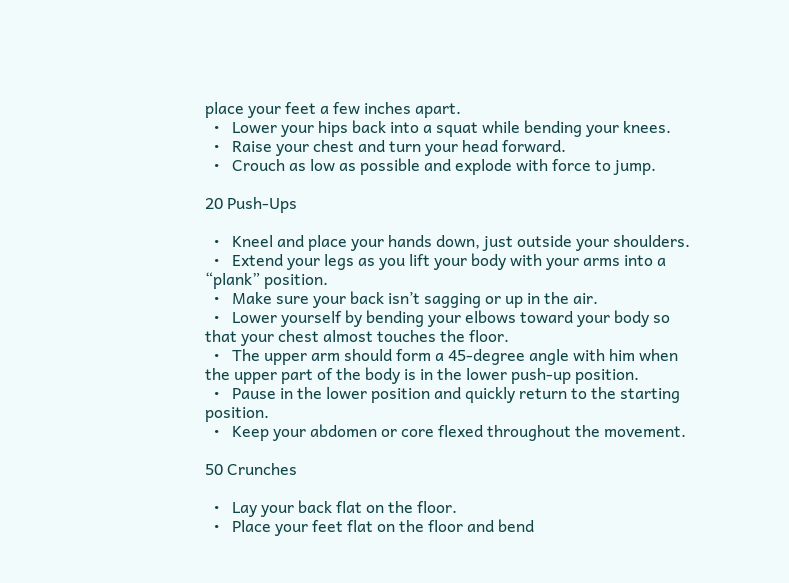place your feet a few inches apart.
  •   Lower your hips back into a squat while bending your knees.
  •   Raise your chest and turn your head forward.
  •   Crouch as low as possible and explode with force to jump.

20 Push-Ups

  •   Kneel and place your hands down, just outside your shoulders.
  •   Extend your legs as you lift your body with your arms into a “plank” position.
  •   Make sure your back isn’t sagging or up in the air.
  •   Lower yourself by bending your elbows toward your body so that your chest almost touches the floor.
  •   The upper arm should form a 45-degree angle with him when the upper part of the body is in the lower push-up position.
  •   Pause in the lower position and quickly return to the starting position.
  •   Keep your abdomen or core flexed throughout the movement.

50 Crunches

  •   Lay your back flat on the floor.
  •   Place your feet flat on the floor and bend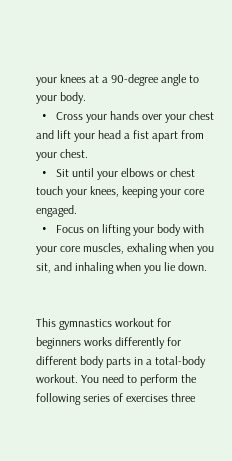your knees at a 90-degree angle to your body.
  •   Cross your hands over your chest and lift your head a fist apart from your chest.
  •   Sit until your elbows or chest touch your knees, keeping your core engaged.
  •   Focus on lifting your body with your core muscles, exhaling when you sit, and inhaling when you lie down.


This gymnastics workout for beginners works differently for different body parts in a total-body workout. You need to perform the following series of exercises three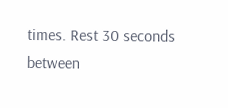times. Rest 30 seconds between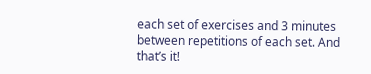each set of exercises and 3 minutes between repetitions of each set. And that’s it!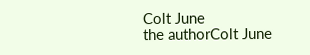Colt June
the authorColt June